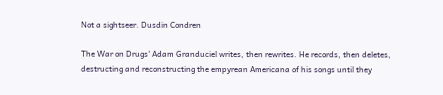Not a sightseer. Dusdin Condren

The War on Drugs' Adam Granduciel writes, then rewrites. He records, then deletes, destructing and reconstructing the empyrean Americana of his songs until they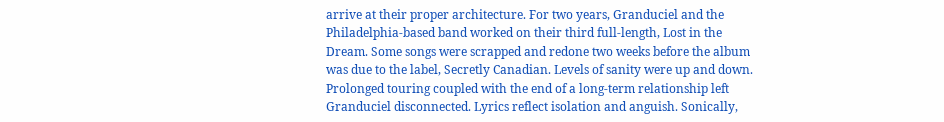arrive at their proper architecture. For two years, Granduciel and the Philadelphia-based band worked on their third full-length, Lost in the Dream. Some songs were scrapped and redone two weeks before the album was due to the label, Secretly Canadian. Levels of sanity were up and down. Prolonged touring coupled with the end of a long-term relationship left Granduciel disconnected. Lyrics reflect isolation and anguish. Sonically,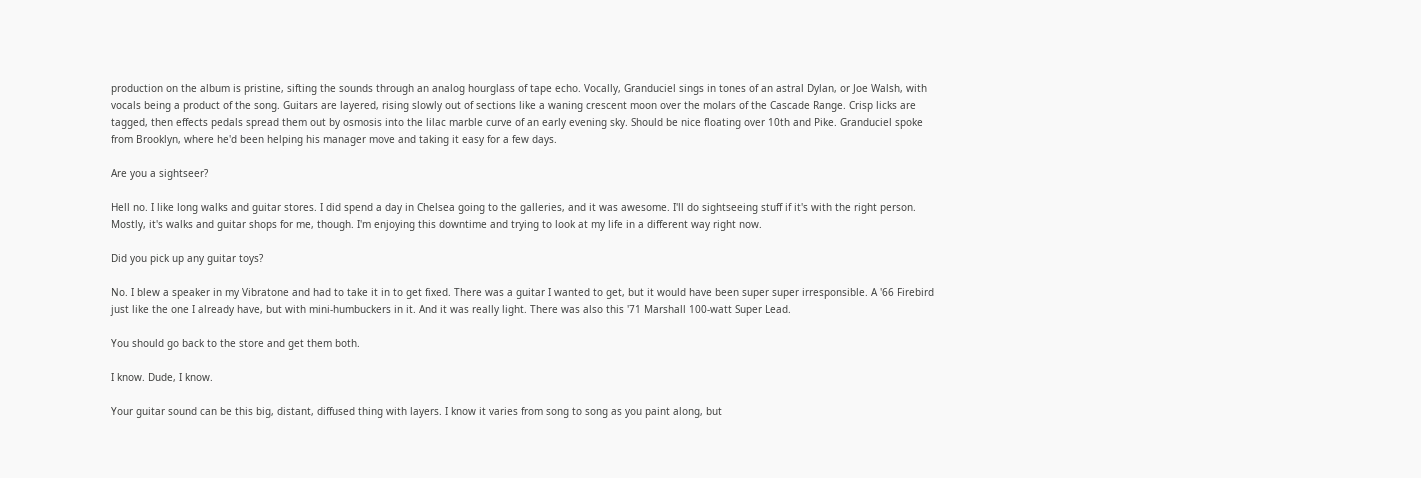production on the album is pristine, sifting the sounds through an analog hourglass of tape echo. Vocally, Granduciel sings in tones of an astral Dylan, or Joe Walsh, with vocals being a product of the song. Guitars are layered, rising slowly out of sections like a waning crescent moon over the molars of the Cascade Range. Crisp licks are tagged, then effects pedals spread them out by osmosis into the lilac marble curve of an early evening sky. Should be nice floating over 10th and Pike. Granduciel spoke from Brooklyn, where he'd been helping his manager move and taking it easy for a few days.

Are you a sightseer?

Hell no. I like long walks and guitar stores. I did spend a day in Chelsea going to the galleries, and it was awesome. I'll do sightseeing stuff if it's with the right person. Mostly, it's walks and guitar shops for me, though. I'm enjoying this downtime and trying to look at my life in a different way right now.

Did you pick up any guitar toys?

No. I blew a speaker in my Vibratone and had to take it in to get fixed. There was a guitar I wanted to get, but it would have been super super irresponsible. A '66 Firebird just like the one I already have, but with mini-humbuckers in it. And it was really light. There was also this '71 Marshall 100-watt Super Lead.

You should go back to the store and get them both.

I know. Dude, I know.

Your guitar sound can be this big, distant, diffused thing with layers. I know it varies from song to song as you paint along, but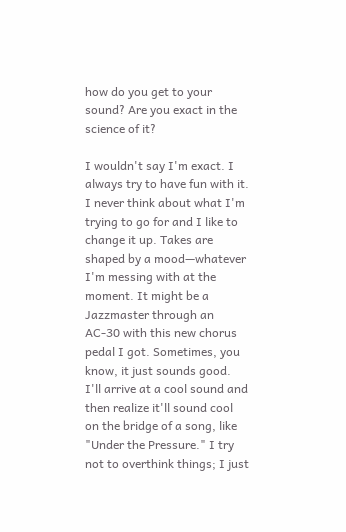how do you get to your sound? Are you exact in the science of it?

I wouldn't say I'm exact. I always try to have fun with it. I never think about what I'm trying to go for and I like to change it up. Takes are shaped by a mood—whatever I'm messing with at the moment. It might be a Jazzmaster through an AC-30 with this new chorus pedal I got. Sometimes, you know, it just sounds good. I'll arrive at a cool sound and then realize it'll sound cool on the bridge of a song, like "Under the Pressure." I try not to overthink things; I just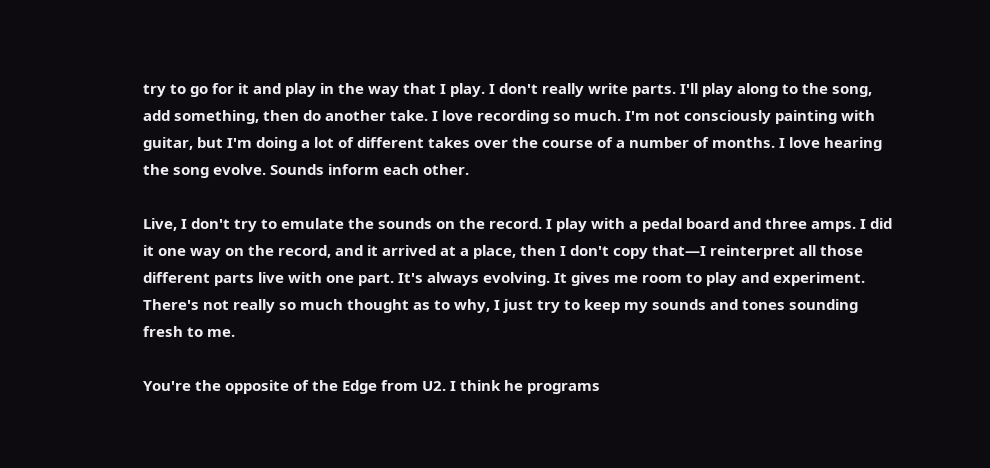try to go for it and play in the way that I play. I don't really write parts. I'll play along to the song, add something, then do another take. I love recording so much. I'm not consciously painting with guitar, but I'm doing a lot of different takes over the course of a number of months. I love hearing the song evolve. Sounds inform each other.

Live, I don't try to emulate the sounds on the record. I play with a pedal board and three amps. I did it one way on the record, and it arrived at a place, then I don't copy that—I reinterpret all those different parts live with one part. It's always evolving. It gives me room to play and experiment. There's not really so much thought as to why, I just try to keep my sounds and tones sounding fresh to me.

You're the opposite of the Edge from U2. I think he programs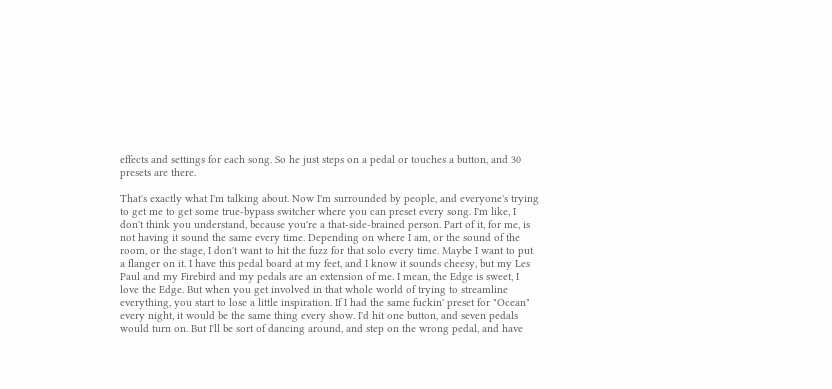effects and settings for each song. So he just steps on a pedal or touches a button, and 30 presets are there.

That's exactly what I'm talking about. Now I'm surrounded by people, and everyone's trying to get me to get some true-bypass switcher where you can preset every song. I'm like, I don't think you understand, because you're a that-side-brained person. Part of it, for me, is not having it sound the same every time. Depending on where I am, or the sound of the room, or the stage, I don't want to hit the fuzz for that solo every time. Maybe I want to put a flanger on it. I have this pedal board at my feet, and I know it sounds cheesy, but my Les Paul and my Firebird and my pedals are an extension of me. I mean, the Edge is sweet, I love the Edge. But when you get involved in that whole world of trying to streamline everything, you start to lose a little inspiration. If I had the same fuckin' preset for "Ocean" every night, it would be the same thing every show. I'd hit one button, and seven pedals would turn on. But I'll be sort of dancing around, and step on the wrong pedal, and have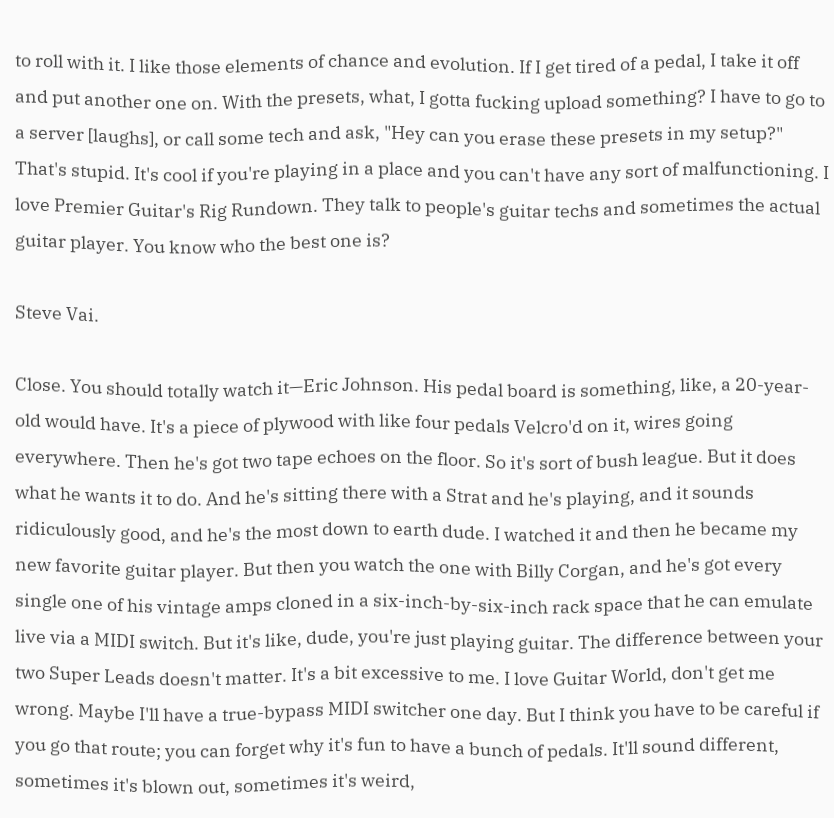to roll with it. I like those elements of chance and evolution. If I get tired of a pedal, I take it off and put another one on. With the presets, what, I gotta fucking upload something? I have to go to a server [laughs], or call some tech and ask, "Hey can you erase these presets in my setup?" That's stupid. It's cool if you're playing in a place and you can't have any sort of malfunctioning. I love Premier Guitar's Rig Rundown. They talk to people's guitar techs and sometimes the actual guitar player. You know who the best one is?

Steve Vai.

Close. You should totally watch it—Eric Johnson. His pedal board is something, like, a 20-year-old would have. It's a piece of plywood with like four pedals Velcro'd on it, wires going everywhere. Then he's got two tape echoes on the floor. So it's sort of bush league. But it does what he wants it to do. And he's sitting there with a Strat and he's playing, and it sounds ridiculously good, and he's the most down to earth dude. I watched it and then he became my new favorite guitar player. But then you watch the one with Billy Corgan, and he's got every single one of his vintage amps cloned in a six-inch-by-six-inch rack space that he can emulate live via a MIDI switch. But it's like, dude, you're just playing guitar. The difference between your two Super Leads doesn't matter. It's a bit excessive to me. I love Guitar World, don't get me wrong. Maybe I'll have a true-bypass MIDI switcher one day. But I think you have to be careful if you go that route; you can forget why it's fun to have a bunch of pedals. It'll sound different, sometimes it's blown out, sometimes it's weird,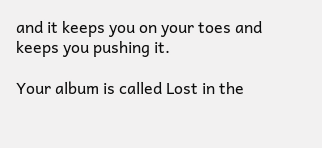and it keeps you on your toes and keeps you pushing it.

Your album is called Lost in the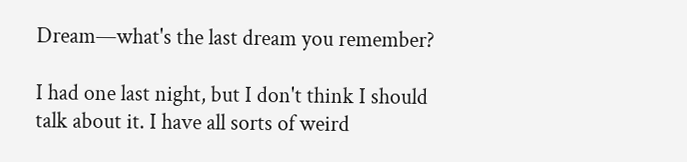Dream—what's the last dream you remember?

I had one last night, but I don't think I should talk about it. I have all sorts of weird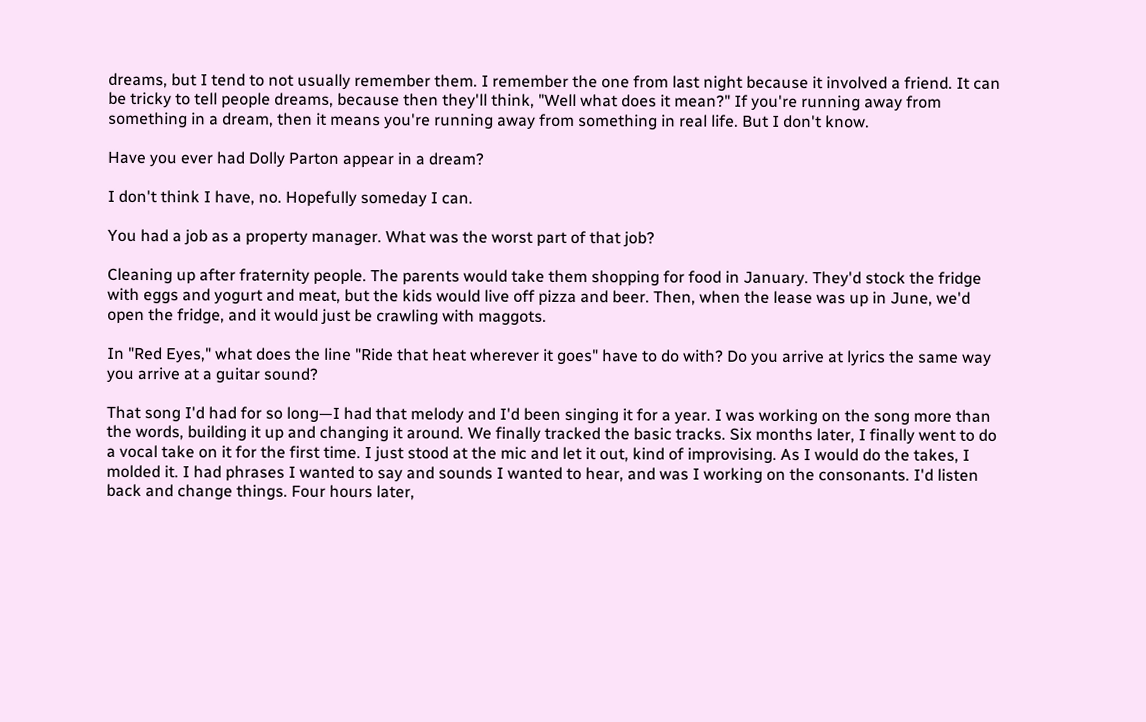dreams, but I tend to not usually remember them. I remember the one from last night because it involved a friend. It can be tricky to tell people dreams, because then they'll think, "Well what does it mean?" If you're running away from something in a dream, then it means you're running away from something in real life. But I don't know.

Have you ever had Dolly Parton appear in a dream?

I don't think I have, no. Hopefully someday I can.

You had a job as a property manager. What was the worst part of that job?

Cleaning up after fraternity people. The parents would take them shopping for food in January. They'd stock the fridge with eggs and yogurt and meat, but the kids would live off pizza and beer. Then, when the lease was up in June, we'd open the fridge, and it would just be crawling with maggots.

In "Red Eyes," what does the line "Ride that heat wherever it goes" have to do with? Do you arrive at lyrics the same way you arrive at a guitar sound?

That song I'd had for so long—I had that melody and I'd been singing it for a year. I was working on the song more than the words, building it up and changing it around. We finally tracked the basic tracks. Six months later, I finally went to do a vocal take on it for the first time. I just stood at the mic and let it out, kind of improvising. As I would do the takes, I molded it. I had phrases I wanted to say and sounds I wanted to hear, and was I working on the consonants. I'd listen back and change things. Four hours later,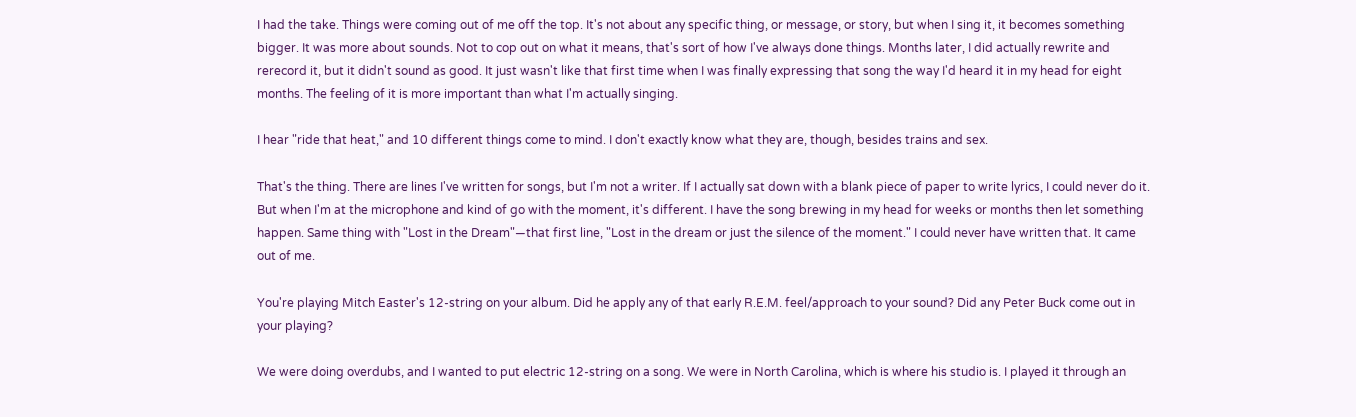I had the take. Things were coming out of me off the top. It's not about any specific thing, or message, or story, but when I sing it, it becomes something bigger. It was more about sounds. Not to cop out on what it means, that's sort of how I've always done things. Months later, I did actually rewrite and rerecord it, but it didn't sound as good. It just wasn't like that first time when I was finally expressing that song the way I'd heard it in my head for eight months. The feeling of it is more important than what I'm actually singing.

I hear "ride that heat," and 10 different things come to mind. I don't exactly know what they are, though, besides trains and sex.

That's the thing. There are lines I've written for songs, but I'm not a writer. If I actually sat down with a blank piece of paper to write lyrics, I could never do it. But when I'm at the microphone and kind of go with the moment, it's different. I have the song brewing in my head for weeks or months then let something happen. Same thing with "Lost in the Dream"—that first line, "Lost in the dream or just the silence of the moment." I could never have written that. It came out of me.

You're playing Mitch Easter's 12-string on your album. Did he apply any of that early R.E.M. feel/approach to your sound? Did any Peter Buck come out in your playing?

We were doing overdubs, and I wanted to put electric 12-string on a song. We were in North Carolina, which is where his studio is. I played it through an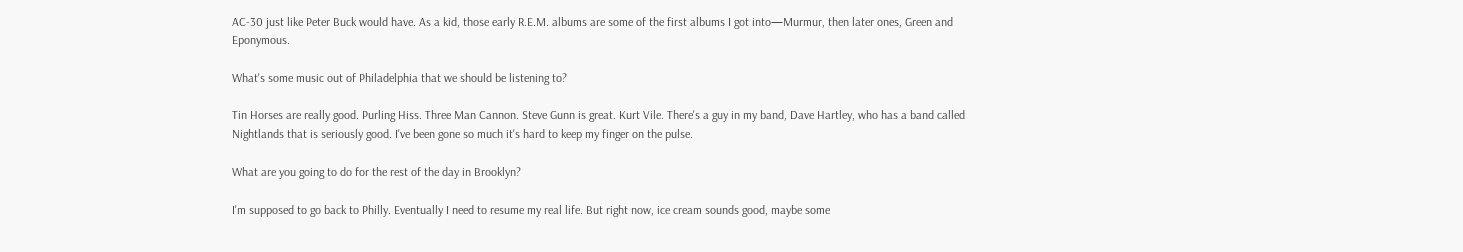AC-30 just like Peter Buck would have. As a kid, those early R.E.M. albums are some of the first albums I got into—Murmur, then later ones, Green and Eponymous.

What's some music out of Philadelphia that we should be listening to?

Tin Horses are really good. Purling Hiss. Three Man Cannon. Steve Gunn is great. Kurt Vile. There's a guy in my band, Dave Hartley, who has a band called Nightlands that is seriously good. I've been gone so much it's hard to keep my finger on the pulse.

What are you going to do for the rest of the day in Brooklyn?

I'm supposed to go back to Philly. Eventually I need to resume my real life. But right now, ice cream sounds good, maybe some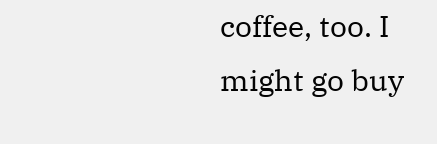coffee, too. I might go buy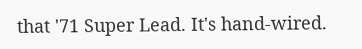that '71 Super Lead. It's hand-wired.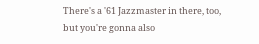There's a '61 Jazzmaster in there, too, but you're gonna also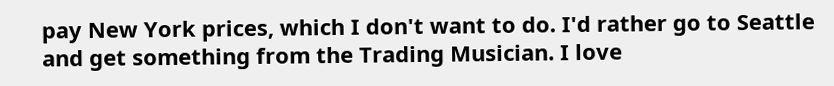pay New York prices, which I don't want to do. I'd rather go to Seattle and get something from the Trading Musician. I love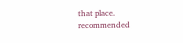that place. recommended